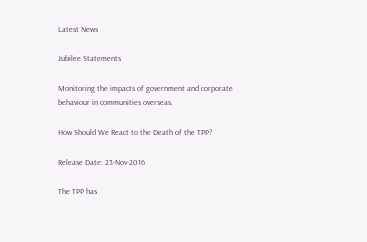Latest News

Jubilee Statements

Monitoring the impacts of government and corporate behaviour in communities overseas.

How Should We React to the Death of the TPP?

Release Date: 23-Nov-2016

The TPP has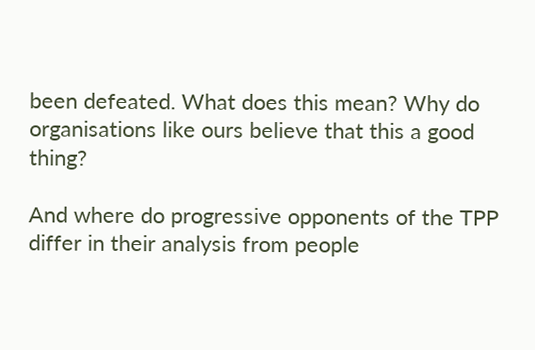been defeated. What does this mean? Why do organisations like ours believe that this a good thing?

And where do progressive opponents of the TPP differ in their analysis from people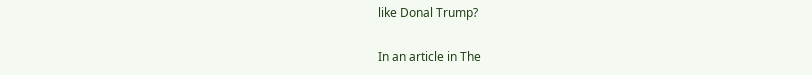like Donal Trump?

In an article in The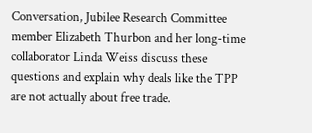Conversation, Jubilee Research Committee member Elizabeth Thurbon and her long-time collaborator Linda Weiss discuss these questions and explain why deals like the TPP are not actually about free trade.